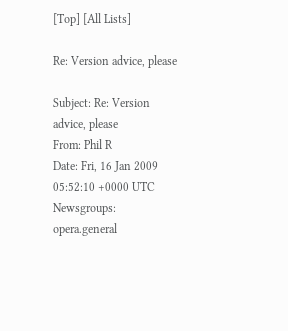[Top] [All Lists]

Re: Version advice, please

Subject: Re: Version advice, please
From: Phil R
Date: Fri, 16 Jan 2009 05:52:10 +0000 UTC
Newsgroups: opera.general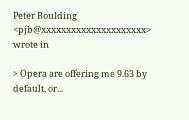Peter Boulding <pjb@xxxxxxxxxxxxxxxxxxxxx> wrote in

> Opera are offering me 9.63 by default, or...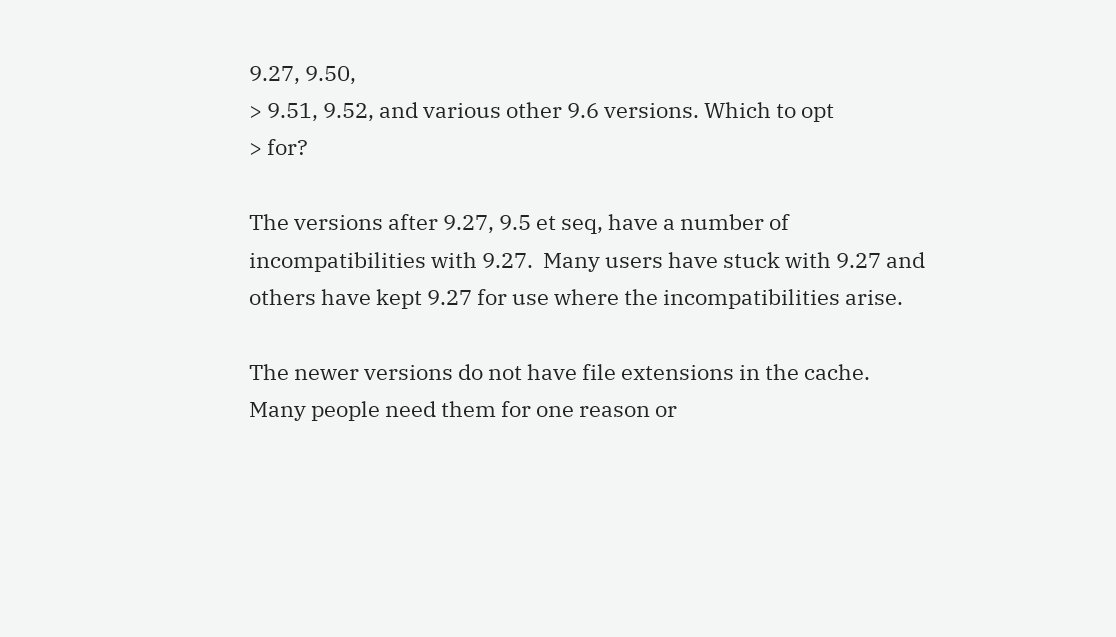9.27, 9.50,
> 9.51, 9.52, and various other 9.6 versions. Which to opt
> for?

The versions after 9.27, 9.5 et seq, have a number of
incompatibilities with 9.27.  Many users have stuck with 9.27 and
others have kept 9.27 for use where the incompatibilities arise.

The newer versions do not have file extensions in the cache.
Many people need them for one reason or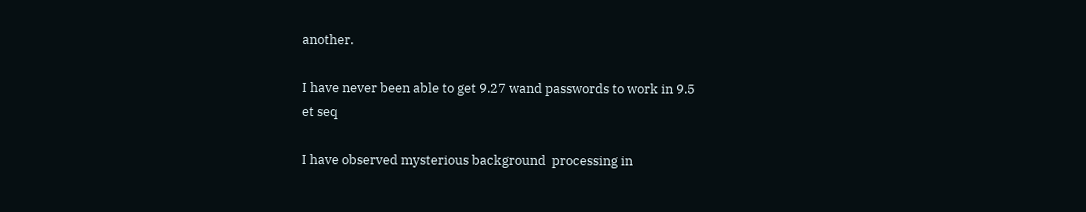another.

I have never been able to get 9.27 wand passwords to work in 9.5
et seq

I have observed mysterious background  processing in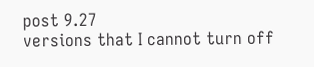post 9.27
versions that I cannot turn off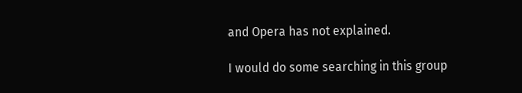and Opera has not explained.

I would do some searching in this group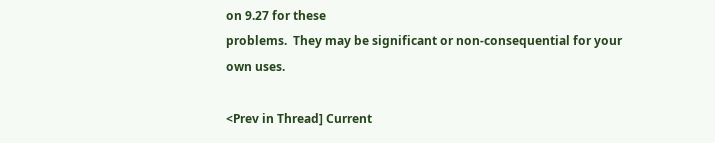on 9.27 for these
problems.  They may be significant or non-consequential for your
own uses.

<Prev in Thread] Current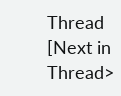Thread [Next in Thread>